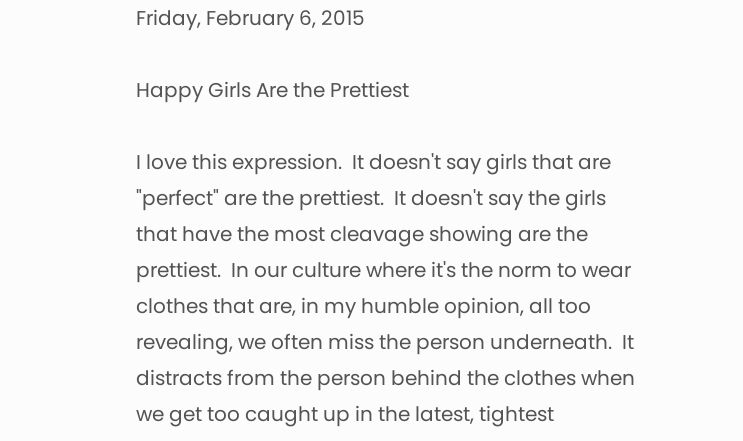Friday, February 6, 2015

Happy Girls Are the Prettiest

I love this expression.  It doesn't say girls that are "perfect" are the prettiest.  It doesn't say the girls that have the most cleavage showing are the prettiest.  In our culture where it's the norm to wear clothes that are, in my humble opinion, all too revealing, we often miss the person underneath.  It distracts from the person behind the clothes when we get too caught up in the latest, tightest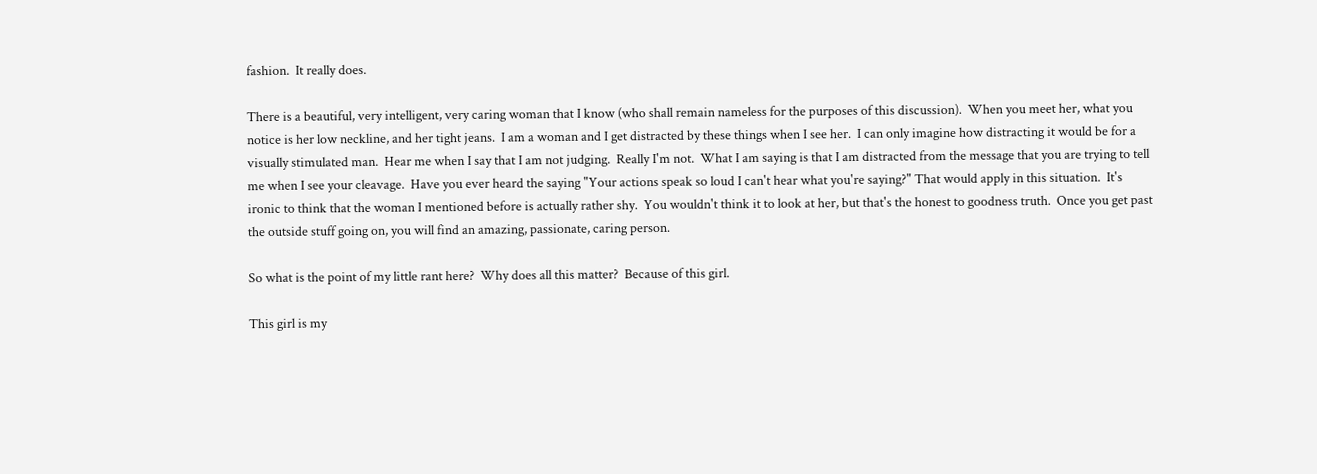fashion.  It really does.

There is a beautiful, very intelligent, very caring woman that I know (who shall remain nameless for the purposes of this discussion).  When you meet her, what you notice is her low neckline, and her tight jeans.  I am a woman and I get distracted by these things when I see her.  I can only imagine how distracting it would be for a visually stimulated man.  Hear me when I say that I am not judging.  Really I'm not.  What I am saying is that I am distracted from the message that you are trying to tell me when I see your cleavage.  Have you ever heard the saying "Your actions speak so loud I can't hear what you're saying?" That would apply in this situation.  It's ironic to think that the woman I mentioned before is actually rather shy.  You wouldn't think it to look at her, but that's the honest to goodness truth.  Once you get past the outside stuff going on, you will find an amazing, passionate, caring person.

So what is the point of my little rant here?  Why does all this matter?  Because of this girl.

This girl is my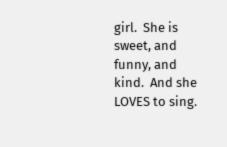girl.  She is sweet, and funny, and kind.  And she LOVES to sing.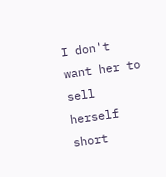I don't want her to sell herself short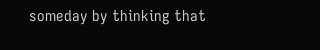someday by thinking that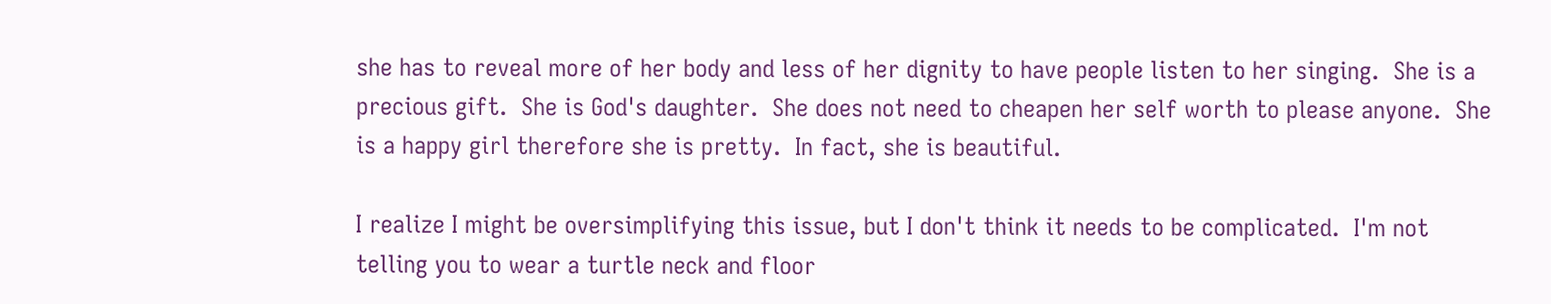she has to reveal more of her body and less of her dignity to have people listen to her singing.  She is a precious gift.  She is God's daughter.  She does not need to cheapen her self worth to please anyone.  She is a happy girl therefore she is pretty.  In fact, she is beautiful.

I realize I might be oversimplifying this issue, but I don't think it needs to be complicated.  I'm not telling you to wear a turtle neck and floor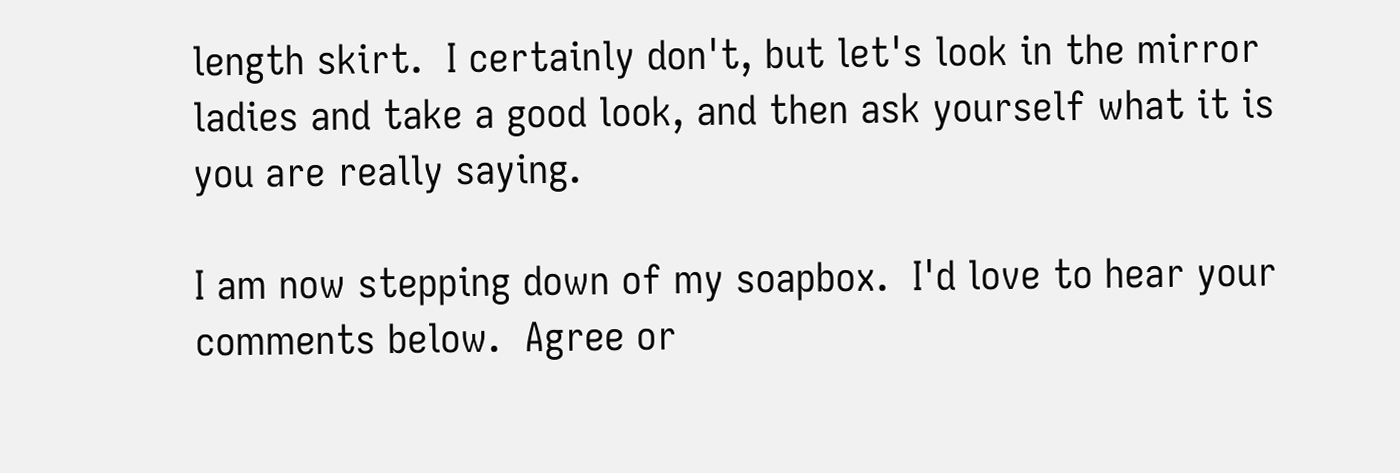length skirt.  I certainly don't, but let's look in the mirror ladies and take a good look, and then ask yourself what it is you are really saying.

I am now stepping down of my soapbox.  I'd love to hear your comments below.  Agree or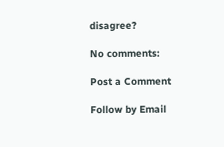disagree?

No comments:

Post a Comment

Follow by Email